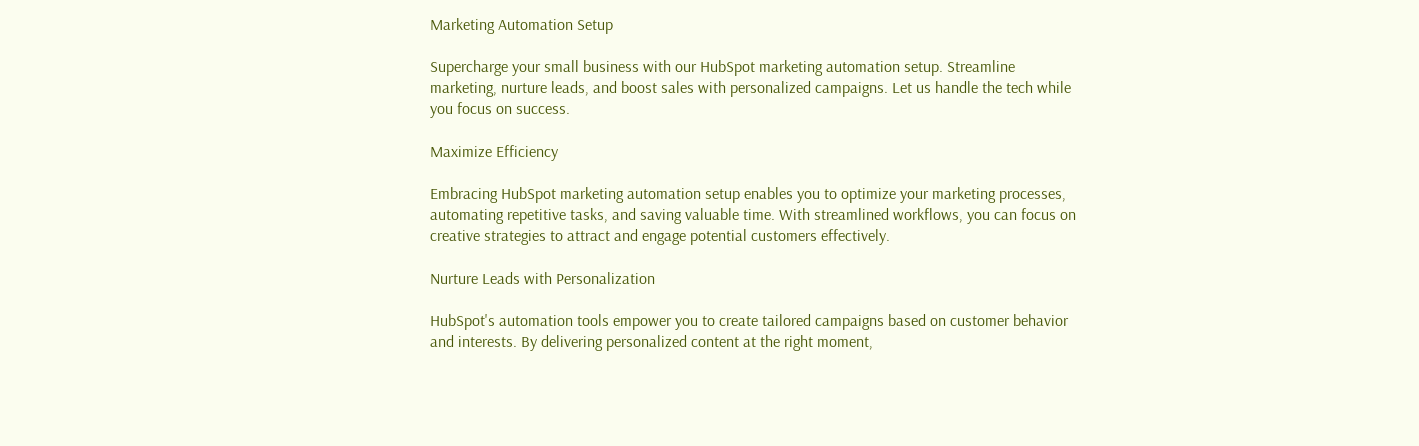Marketing Automation Setup

Supercharge your small business with our HubSpot marketing automation setup. Streamline marketing, nurture leads, and boost sales with personalized campaigns. Let us handle the tech while you focus on success.

Maximize Efficiency

Embracing HubSpot marketing automation setup enables you to optimize your marketing processes, automating repetitive tasks, and saving valuable time. With streamlined workflows, you can focus on creative strategies to attract and engage potential customers effectively.

Nurture Leads with Personalization

HubSpot's automation tools empower you to create tailored campaigns based on customer behavior and interests. By delivering personalized content at the right moment,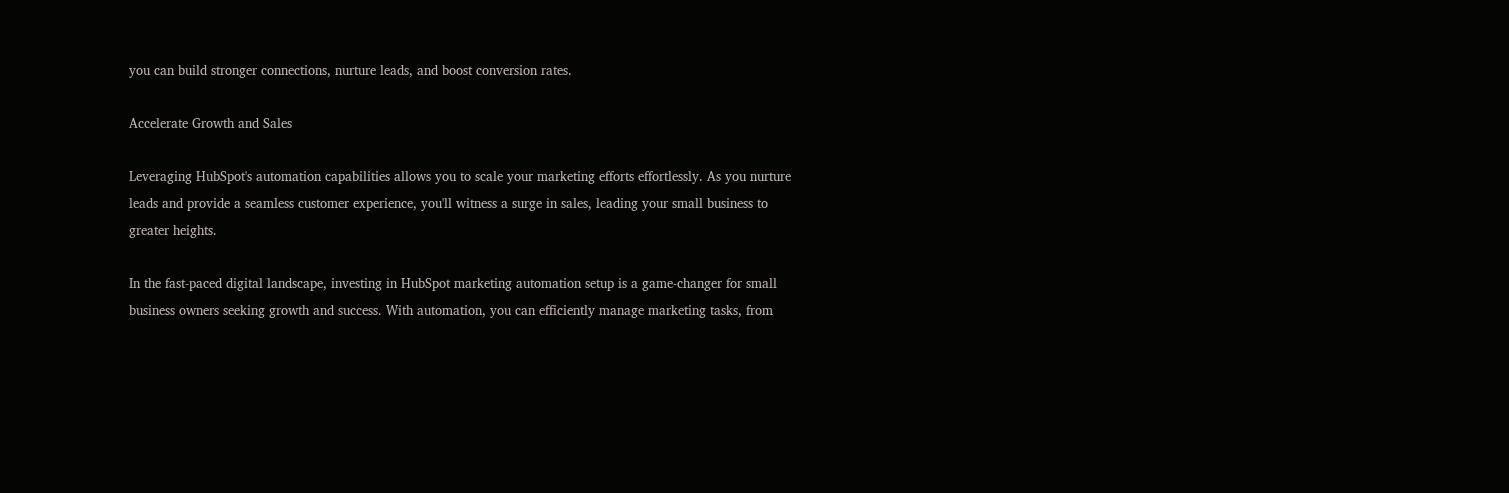you can build stronger connections, nurture leads, and boost conversion rates.

Accelerate Growth and Sales

Leveraging HubSpot's automation capabilities allows you to scale your marketing efforts effortlessly. As you nurture leads and provide a seamless customer experience, you'll witness a surge in sales, leading your small business to greater heights.

In the fast-paced digital landscape, investing in HubSpot marketing automation setup is a game-changer for small business owners seeking growth and success. With automation, you can efficiently manage marketing tasks, from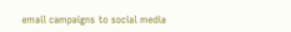email campaigns to social media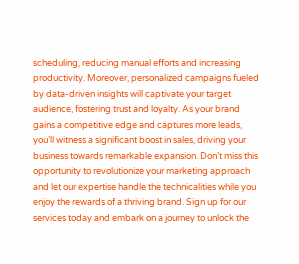scheduling, reducing manual efforts and increasing productivity. Moreover, personalized campaigns fueled by data-driven insights will captivate your target audience, fostering trust and loyalty. As your brand gains a competitive edge and captures more leads, you’ll witness a significant boost in sales, driving your business towards remarkable expansion. Don’t miss this opportunity to revolutionize your marketing approach and let our expertise handle the technicalities while you enjoy the rewards of a thriving brand. Sign up for our services today and embark on a journey to unlock the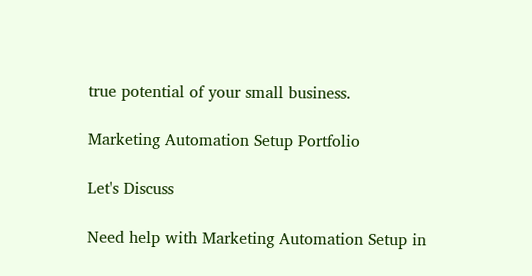true potential of your small business.

Marketing Automation Setup Portfolio

Let's Discuss

Need help with Marketing Automation Setup in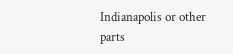Indianapolis or other parts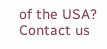of the USA? Contact us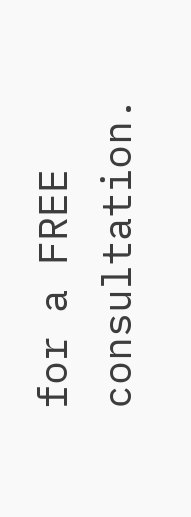for a FREE consultation.